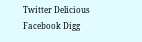Twitter Delicious Facebook Digg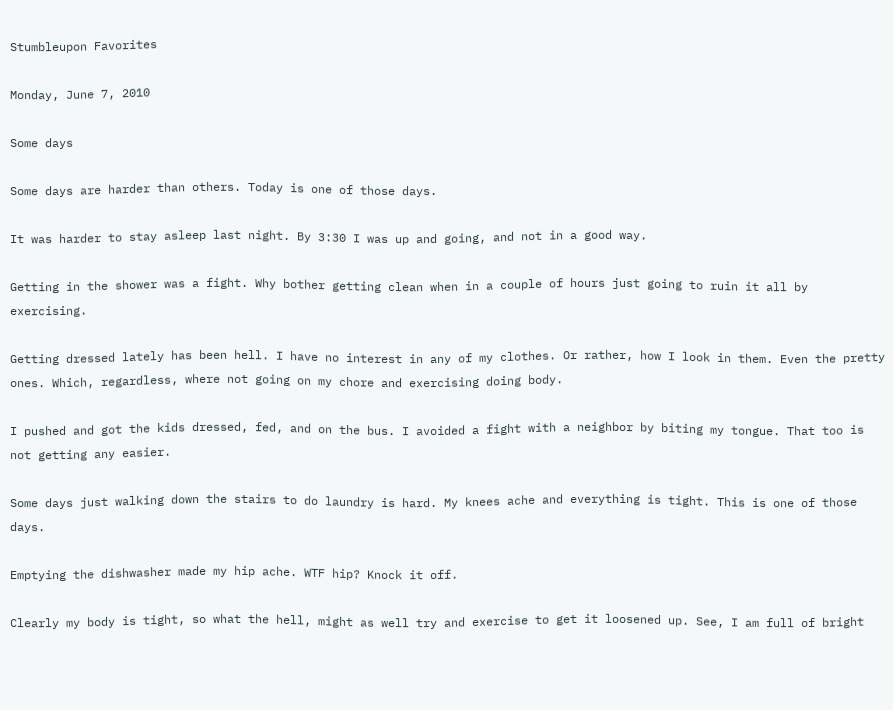Stumbleupon Favorites

Monday, June 7, 2010

Some days

Some days are harder than others. Today is one of those days.

It was harder to stay asleep last night. By 3:30 I was up and going, and not in a good way.

Getting in the shower was a fight. Why bother getting clean when in a couple of hours just going to ruin it all by exercising.

Getting dressed lately has been hell. I have no interest in any of my clothes. Or rather, how I look in them. Even the pretty ones. Which, regardless, where not going on my chore and exercising doing body.

I pushed and got the kids dressed, fed, and on the bus. I avoided a fight with a neighbor by biting my tongue. That too is not getting any easier.

Some days just walking down the stairs to do laundry is hard. My knees ache and everything is tight. This is one of those days.

Emptying the dishwasher made my hip ache. WTF hip? Knock it off.

Clearly my body is tight, so what the hell, might as well try and exercise to get it loosened up. See, I am full of bright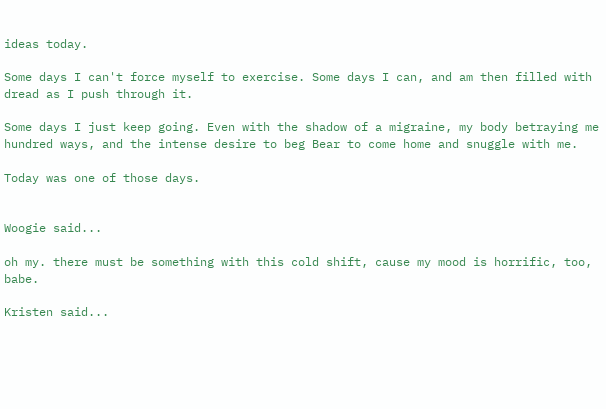ideas today.

Some days I can't force myself to exercise. Some days I can, and am then filled with dread as I push through it.

Some days I just keep going. Even with the shadow of a migraine, my body betraying me hundred ways, and the intense desire to beg Bear to come home and snuggle with me.

Today was one of those days.


Woogie said...

oh my. there must be something with this cold shift, cause my mood is horrific, too, babe.

Kristen said...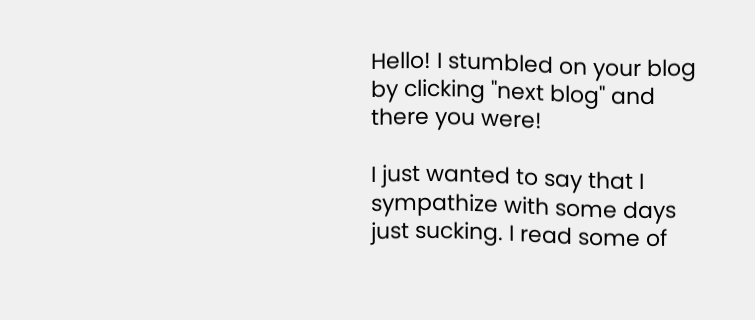Hello! I stumbled on your blog by clicking "next blog" and there you were!

I just wanted to say that I sympathize with some days just sucking. I read some of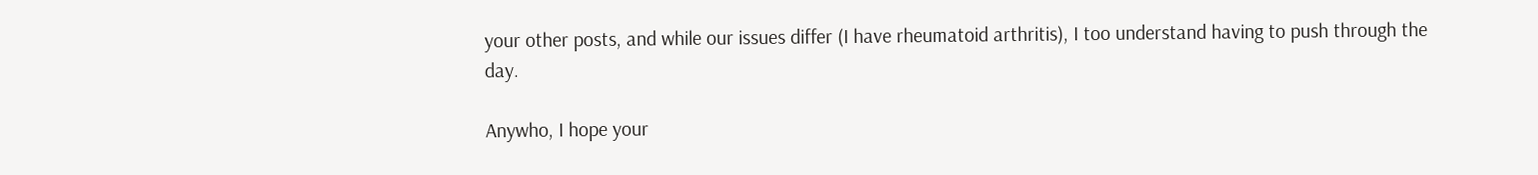your other posts, and while our issues differ (I have rheumatoid arthritis), I too understand having to push through the day.

Anywho, I hope your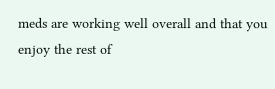meds are working well overall and that you enjoy the rest of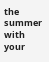the summer with your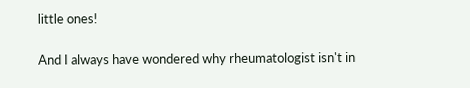little ones!

And I always have wondered why rheumatologist isn't in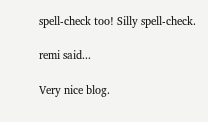spell-check too! Silly spell-check.

remi said...

Very nice blog.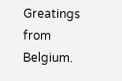Greatings from Belgium.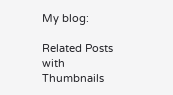My blog:

Related Posts with Thumbnails